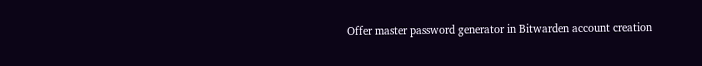Offer master password generator in Bitwarden account creation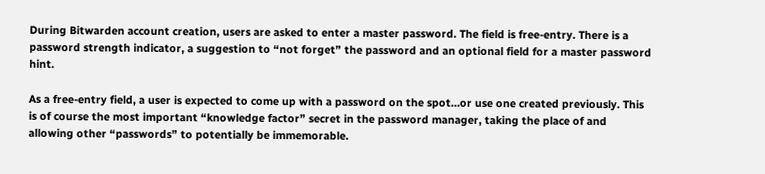During Bitwarden account creation, users are asked to enter a master password. The field is free-entry. There is a password strength indicator, a suggestion to “not forget” the password and an optional field for a master password hint.

As a free-entry field, a user is expected to come up with a password on the spot…or use one created previously. This is of course the most important “knowledge factor” secret in the password manager, taking the place of and allowing other “passwords” to potentially be immemorable.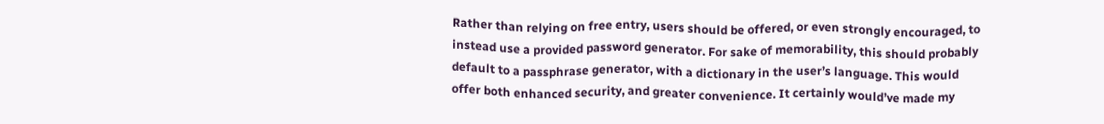Rather than relying on free entry, users should be offered, or even strongly encouraged, to instead use a provided password generator. For sake of memorability, this should probably default to a passphrase generator, with a dictionary in the user’s language. This would offer both enhanced security, and greater convenience. It certainly would’ve made my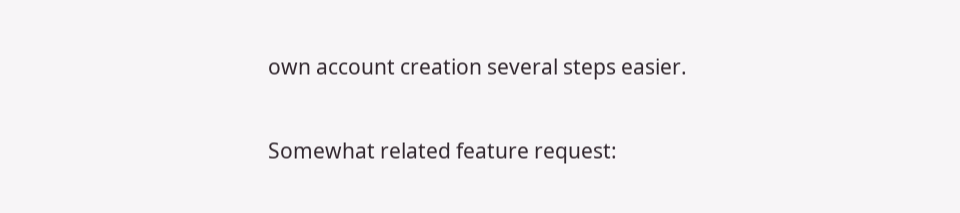own account creation several steps easier.

Somewhat related feature request: